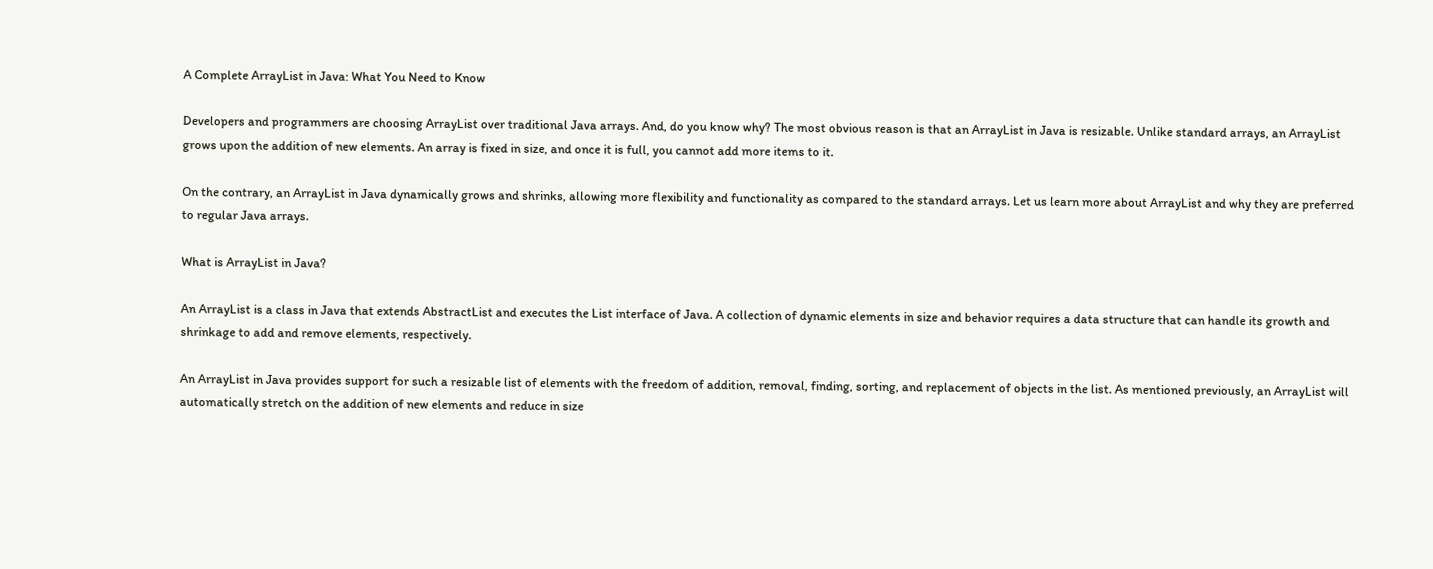A Complete ArrayList in Java: What You Need to Know

Developers and programmers are choosing ArrayList over traditional Java arrays. And, do you know why? The most obvious reason is that an ArrayList in Java is resizable. Unlike standard arrays, an ArrayList grows upon the addition of new elements. An array is fixed in size, and once it is full, you cannot add more items to it.

On the contrary, an ArrayList in Java dynamically grows and shrinks, allowing more flexibility and functionality as compared to the standard arrays. Let us learn more about ArrayList and why they are preferred to regular Java arrays.

What is ArrayList in Java?

An ArrayList is a class in Java that extends AbstractList and executes the List interface of Java. A collection of dynamic elements in size and behavior requires a data structure that can handle its growth and shrinkage to add and remove elements, respectively.

An ArrayList in Java provides support for such a resizable list of elements with the freedom of addition, removal, finding, sorting, and replacement of objects in the list. As mentioned previously, an ArrayList will automatically stretch on the addition of new elements and reduce in size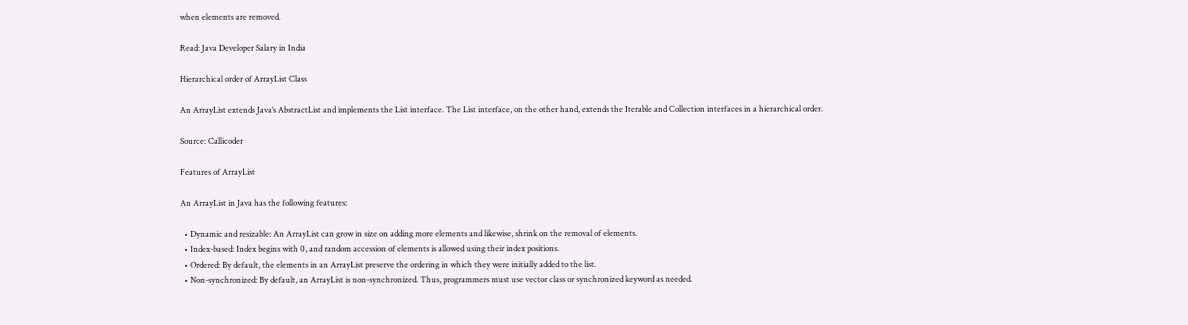when elements are removed.

Read: Java Developer Salary in India

Hierarchical order of ArrayList Class

An ArrayList extends Java’s AbstractList and implements the List interface. The List interface, on the other hand, extends the Iterable and Collection interfaces in a hierarchical order.

Source: Callicoder

Features of ArrayList

An ArrayList in Java has the following features:

  • Dynamic and resizable: An ArrayList can grow in size on adding more elements and likewise, shrink on the removal of elements.
  • Index-based: Index begins with 0, and random accession of elements is allowed using their index positions.
  • Ordered: By default, the elements in an ArrayList preserve the ordering in which they were initially added to the list.
  • Non-synchronized: By default, an ArrayList is non-synchronized. Thus, programmers must use vector class or synchronized keyword as needed.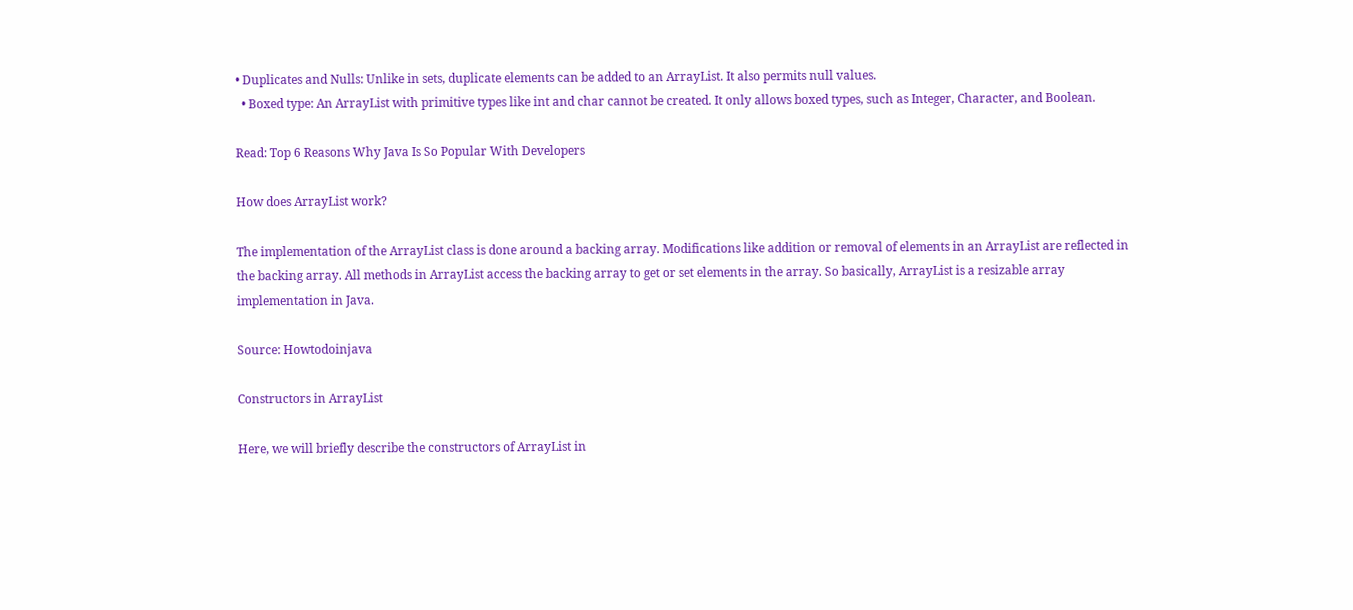• Duplicates and Nulls: Unlike in sets, duplicate elements can be added to an ArrayList. It also permits null values.
  • Boxed type: An ArrayList with primitive types like int and char cannot be created. It only allows boxed types, such as Integer, Character, and Boolean.

Read: Top 6 Reasons Why Java Is So Popular With Developers

How does ArrayList work?

The implementation of the ArrayList class is done around a backing array. Modifications like addition or removal of elements in an ArrayList are reflected in the backing array. All methods in ArrayList access the backing array to get or set elements in the array. So basically, ArrayList is a resizable array implementation in Java.

Source: Howtodoinjava

Constructors in ArrayList

Here, we will briefly describe the constructors of ArrayList in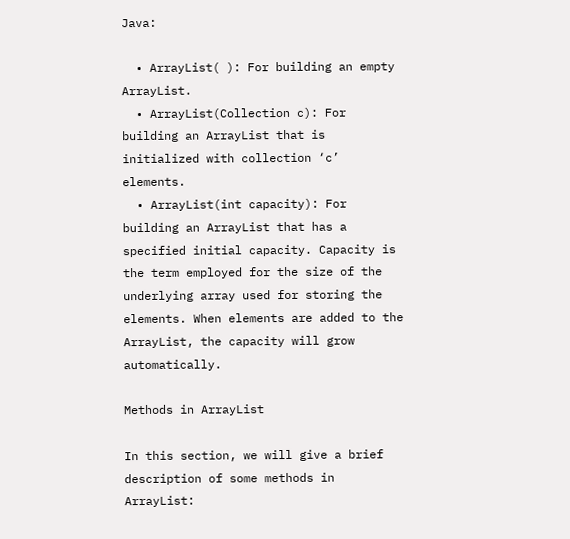Java:

  • ArrayList( ): For building an empty ArrayList.
  • ArrayList(Collection c): For building an ArrayList that is initialized with collection ‘c’ elements.
  • ArrayList(int capacity): For building an ArrayList that has a specified initial capacity. Capacity is the term employed for the size of the underlying array used for storing the elements. When elements are added to the ArrayList, the capacity will grow automatically.

Methods in ArrayList

In this section, we will give a brief description of some methods in ArrayList: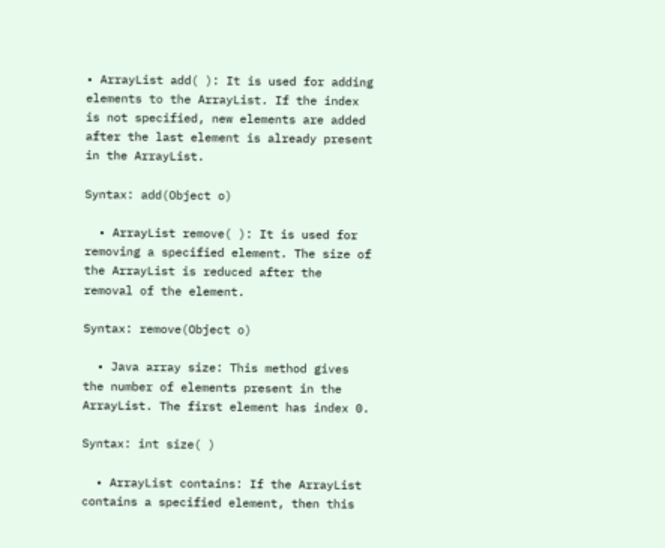• ArrayList add( ): It is used for adding elements to the ArrayList. If the index is not specified, new elements are added after the last element is already present in the ArrayList.

Syntax: add(Object o)

  • ArrayList remove( ): It is used for removing a specified element. The size of the ArrayList is reduced after the removal of the element.

Syntax: remove(Object o)

  • Java array size: This method gives the number of elements present in the ArrayList. The first element has index 0.

Syntax: int size( )

  • ArrayList contains: If the ArrayList contains a specified element, then this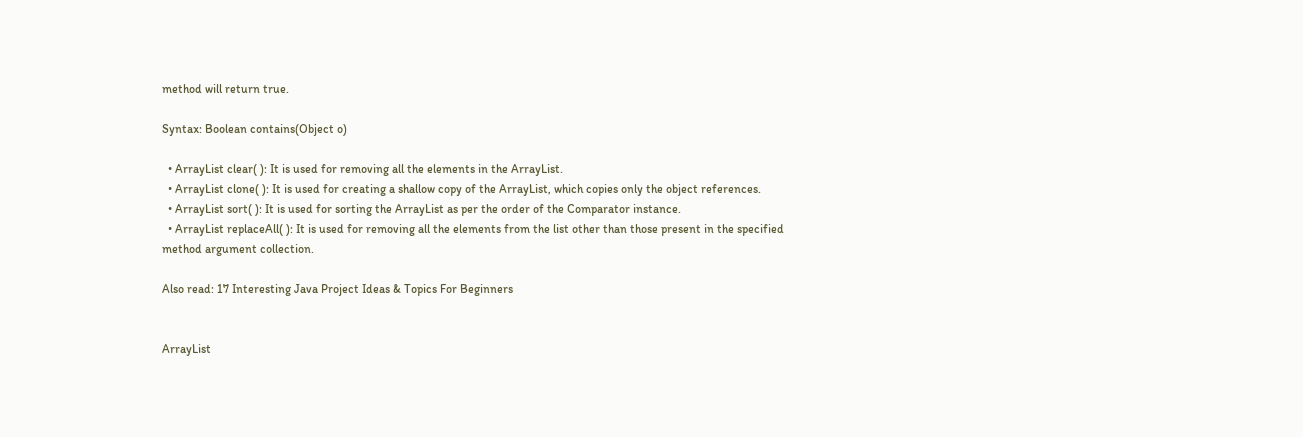method will return true.

Syntax: Boolean contains(Object o)

  • ArrayList clear( ): It is used for removing all the elements in the ArrayList.
  • ArrayList clone( ): It is used for creating a shallow copy of the ArrayList, which copies only the object references.
  • ArrayList sort( ): It is used for sorting the ArrayList as per the order of the Comparator instance.
  • ArrayList replaceAll( ): It is used for removing all the elements from the list other than those present in the specified method argument collection.

Also read: 17 Interesting Java Project Ideas & Topics For Beginners


ArrayList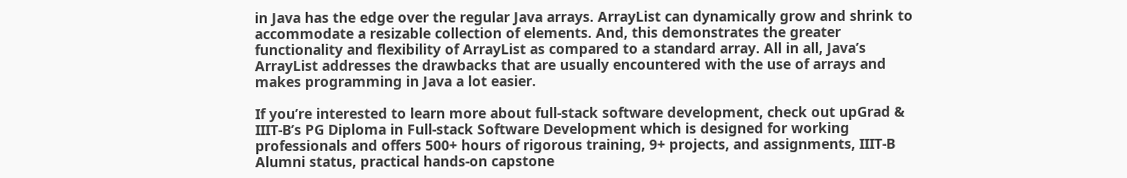in Java has the edge over the regular Java arrays. ArrayList can dynamically grow and shrink to accommodate a resizable collection of elements. And, this demonstrates the greater functionality and flexibility of ArrayList as compared to a standard array. All in all, Java’s ArrayList addresses the drawbacks that are usually encountered with the use of arrays and makes programming in Java a lot easier.

If you’re interested to learn more about full-stack software development, check out upGrad & IIIT-B’s PG Diploma in Full-stack Software Development which is designed for working professionals and offers 500+ hours of rigorous training, 9+ projects, and assignments, IIIT-B Alumni status, practical hands-on capstone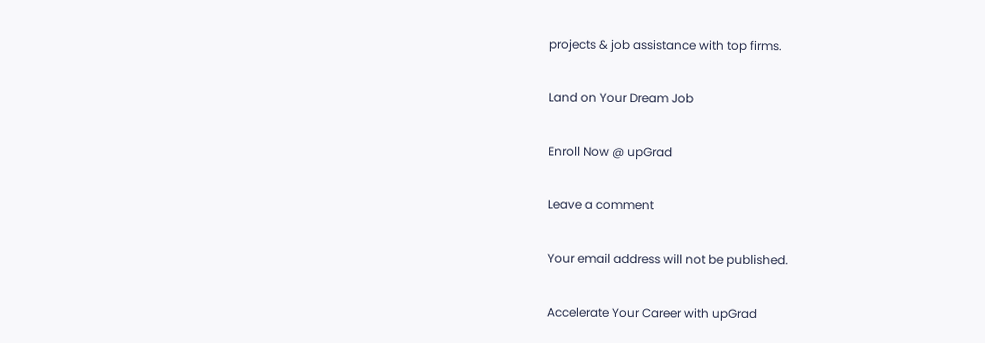projects & job assistance with top firms.

Land on Your Dream Job

Enroll Now @ upGrad

Leave a comment

Your email address will not be published.

Accelerate Your Career with upGrad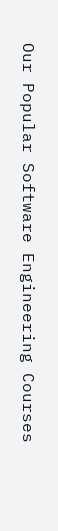Our Popular Software Engineering Courses